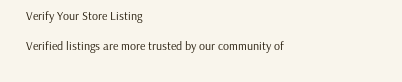Verify Your Store Listing

Verified listings are more trusted by our community of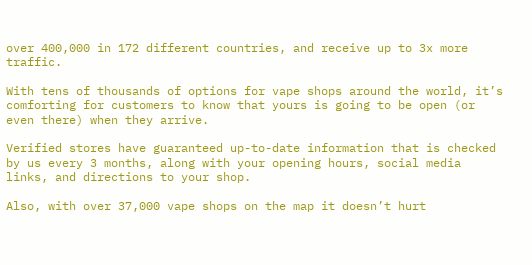over 400,000 in 172 different countries, and receive up to 3x more traffic.

With tens of thousands of options for vape shops around the world, it’s comforting for customers to know that yours is going to be open (or even there) when they arrive.

Verified stores have guaranteed up-to-date information that is checked by us every 3 months, along with your opening hours, social media links, and directions to your shop.

Also, with over 37,000 vape shops on the map it doesn’t hurt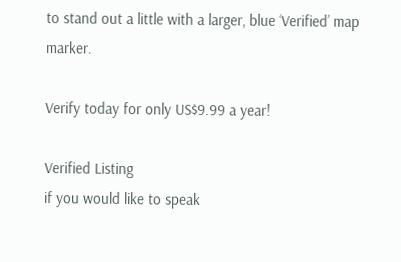to stand out a little with a larger, blue ‘Verified’ map marker.

Verify today for only US$9.99 a year!

Verified Listing
if you would like to speak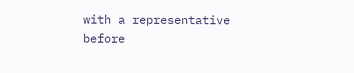with a representative before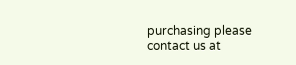purchasing please contact us at